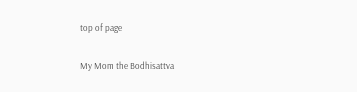top of page

My Mom the Bodhisattva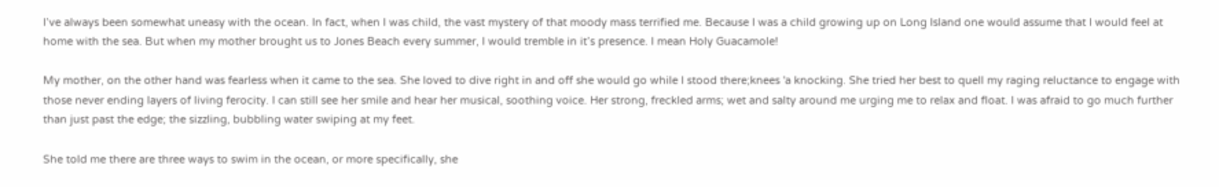I’ve always been somewhat uneasy with the ocean. In fact, when I was child, the vast mystery of that moody mass terrified me. Because I was a child growing up on Long Island one would assume that I would feel at home with the sea. But when my mother brought us to Jones Beach every summer, I would tremble in it’s presence. I mean Holy Guacamole!

My mother, on the other hand was fearless when it came to the sea. She loved to dive right in and off she would go while I stood there;knees 'a knocking. She tried her best to quell my raging reluctance to engage with those never ending layers of living ferocity. I can still see her smile and hear her musical, soothing voice. Her strong, freckled arms; wet and salty around me urging me to relax and float. I was afraid to go much further than just past the edge; the sizzling, bubbling water swiping at my feet.

She told me there are three ways to swim in the ocean, or more specifically, she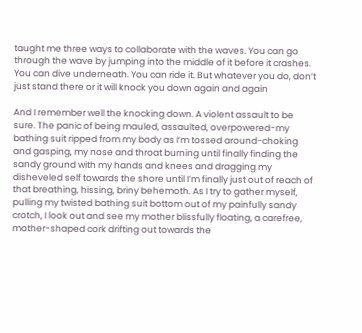taught me three ways to collaborate with the waves. You can go through the wave by jumping into the middle of it before it crashes. You can dive underneath. You can ride it. But whatever you do, don’t just stand there or it will knock you down again and again

And I remember well the knocking down. A violent assault to be sure. The panic of being mauled, assaulted, overpowered-my bathing suit ripped from my body as I’m tossed around-choking and gasping, my nose and throat burning until finally finding the sandy ground with my hands and knees and dragging my disheveled self towards the shore until I’m finally just out of reach of that breathing, hissing, briny behemoth. As I try to gather myself, pulling my twisted bathing suit bottom out of my painfully sandy crotch, I look out and see my mother blissfully floating, a carefree, mother-shaped cork drifting out towards the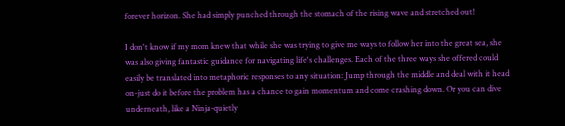forever horizon. She had simply punched through the stomach of the rising wave and stretched out!

I don't know if my mom knew that while she was trying to give me ways to follow her into the great sea, she was also giving fantastic guidance for navigating life's challenges. Each of the three ways she offered could easily be translated into metaphoric responses to any situation: Jump through the middle and deal with it head on-just do it before the problem has a chance to gain momentum and come crashing down. Or you can dive underneath, like a Ninja-quietly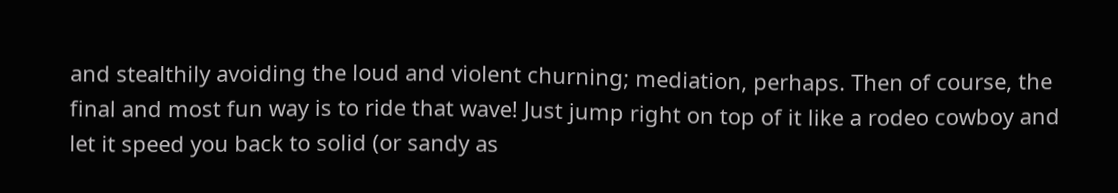and stealthily avoiding the loud and violent churning; mediation, perhaps. Then of course, the final and most fun way is to ride that wave! Just jump right on top of it like a rodeo cowboy and let it speed you back to solid (or sandy as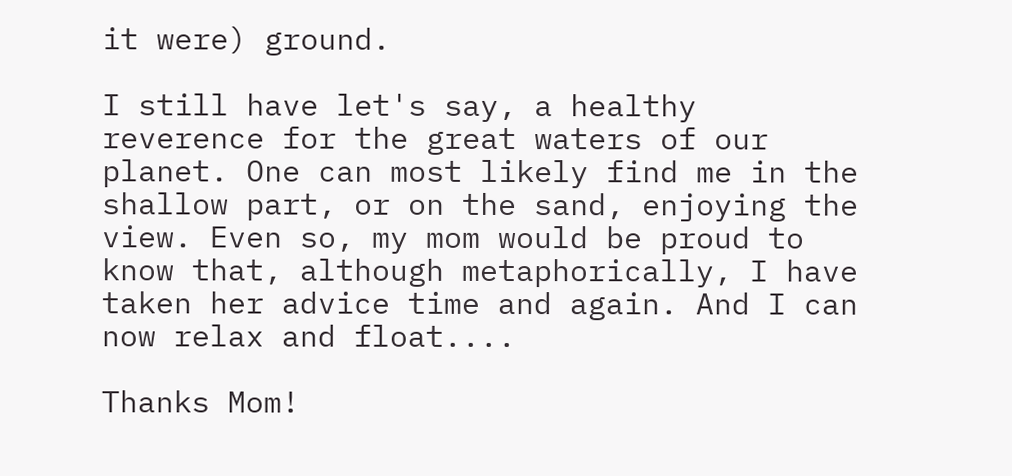it were) ground.

I still have let's say, a healthy reverence for the great waters of our planet. One can most likely find me in the shallow part, or on the sand, enjoying the view. Even so, my mom would be proud to know that, although metaphorically, I have taken her advice time and again. And I can now relax and float....

Thanks Mom!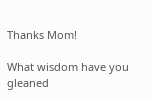Thanks Mom!

What wisdom have you gleaned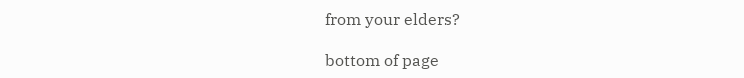from your elders?

bottom of page